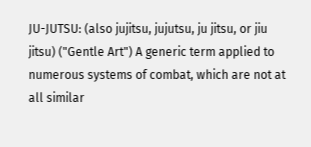JU-JUTSU: (also jujitsu, jujutsu, ju jitsu, or jiu jitsu) ("Gentle Art") A generic term applied to numerous systems of combat, which are not at all similar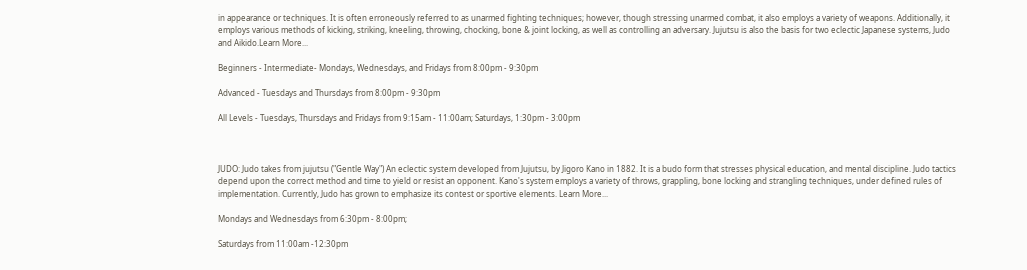in appearance or techniques. It is often erroneously referred to as unarmed fighting techniques; however, though stressing unarmed combat, it also employs a variety of weapons. Additionally, it employs various methods of kicking, striking, kneeling, throwing, chocking, bone & joint locking, as well as controlling an adversary. Jujutsu is also the basis for two eclectic Japanese systems, Judo and Aikido.Learn More...

Beginners - Intermediate- Mondays, Wednesdays, and Fridays from 8:00pm - 9:30pm

Advanced - Tuesdays and Thursdays from 8:00pm - 9:30pm

All Levels - Tuesdays, Thursdays and Fridays from 9:15am - 11:00am; Saturdays, 1:30pm - 3:00pm



JUDO: Judo takes from jujutsu ("Gentle Way") An eclectic system developed from Jujutsu, by Jigoro Kano in 1882. It is a budo form that stresses physical education, and mental discipline. Judo tactics depend upon the correct method and time to yield or resist an opponent. Kano's system employs a variety of throws, grappling, bone locking and strangling techniques, under defined rules of implementation. Currently, Judo has grown to emphasize its contest or sportive elements. Learn More...

Mondays and Wednesdays from 6:30pm - 8:00pm;

Saturdays from 11:00am -12:30pm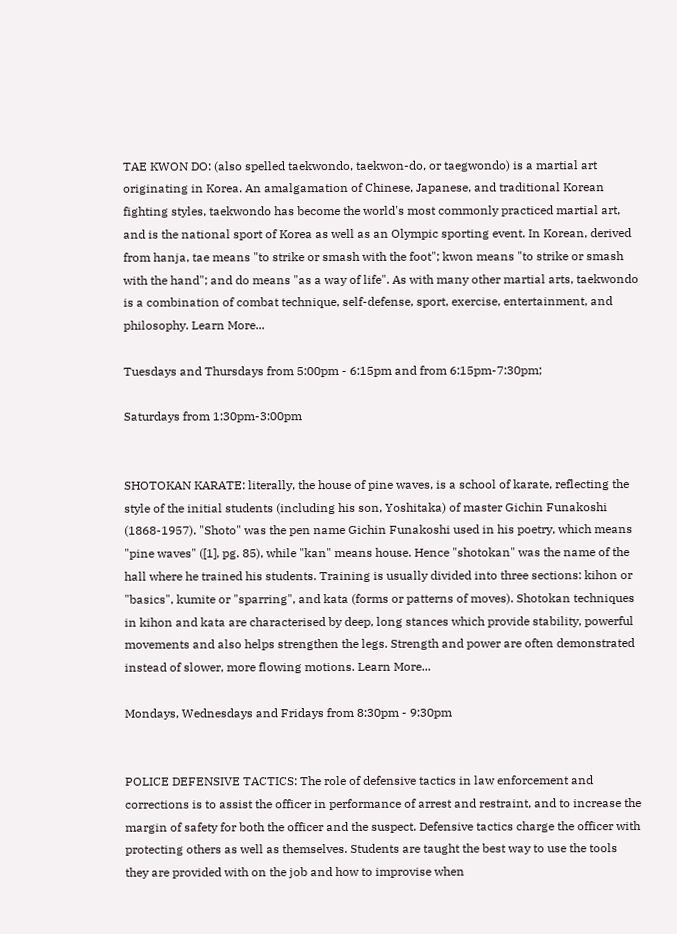TAE KWON DO: (also spelled taekwondo, taekwon-do, or taegwondo) is a martial art originating in Korea. An amalgamation of Chinese, Japanese, and traditional Korean fighting styles, taekwondo has become the world's most commonly practiced martial art, and is the national sport of Korea as well as an Olympic sporting event. In Korean, derived from hanja, tae means "to strike or smash with the foot"; kwon means "to strike or smash with the hand"; and do means "as a way of life". As with many other martial arts, taekwondo is a combination of combat technique, self-defense, sport, exercise, entertainment, and philosophy. Learn More...

Tuesdays and Thursdays from 5:00pm - 6:15pm and from 6:15pm-7:30pm;

Saturdays from 1:30pm-3:00pm


SHOTOKAN KARATE: literally, the house of pine waves, is a school of karate, reflecting the style of the initial students (including his son, Yoshitaka) of master Gichin Funakoshi (1868-1957). "Shoto" was the pen name Gichin Funakoshi used in his poetry, which means "pine waves" ([1], pg. 85), while "kan" means house. Hence "shotokan" was the name of the hall where he trained his students. Training is usually divided into three sections: kihon or "basics", kumite or "sparring", and kata (forms or patterns of moves). Shotokan techniques in kihon and kata are characterised by deep, long stances which provide stability, powerful movements and also helps strengthen the legs. Strength and power are often demonstrated instead of slower, more flowing motions. Learn More...

Mondays, Wednesdays and Fridays from 8:30pm - 9:30pm


POLICE DEFENSIVE TACTICS: The role of defensive tactics in law enforcement and corrections is to assist the officer in performance of arrest and restraint, and to increase the margin of safety for both the officer and the suspect. Defensive tactics charge the officer with protecting others as well as themselves. Students are taught the best way to use the tools they are provided with on the job and how to improvise when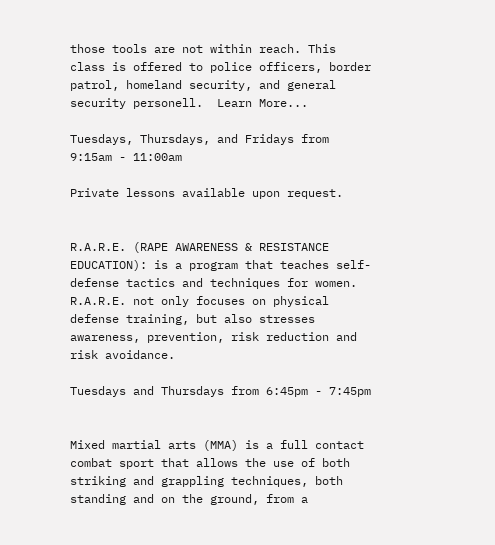those tools are not within reach. This class is offered to police officers, border patrol, homeland security, and general security personell.  Learn More...

Tuesdays, Thursdays, and Fridays from 9:15am - 11:00am

Private lessons available upon request.


R.A.R.E. (RAPE AWARENESS & RESISTANCE EDUCATION): is a program that teaches self-defense tactics and techniques for women. R.A.R.E. not only focuses on physical defense training, but also stresses awareness, prevention, risk reduction and risk avoidance.

Tuesdays and Thursdays from 6:45pm - 7:45pm


Mixed martial arts (MMA) is a full contact combat sport that allows the use of both striking and grappling techniques, both standing and on the ground, from a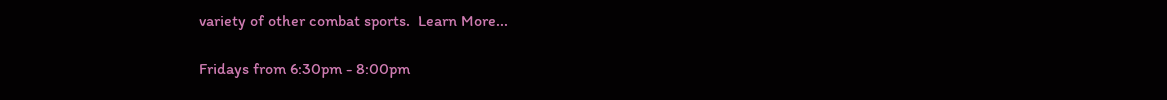variety of other combat sports.  Learn More...

Fridays from 6:30pm - 8:00pm